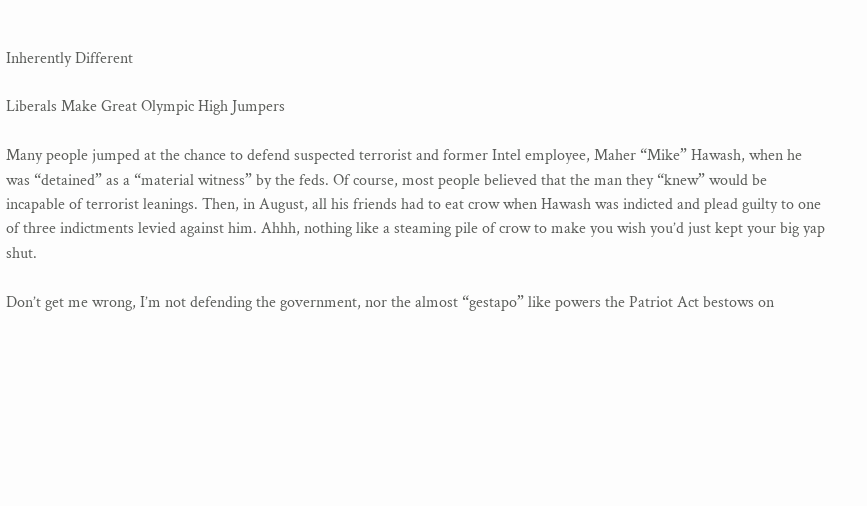Inherently Different

Liberals Make Great Olympic High Jumpers

Many people jumped at the chance to defend suspected terrorist and former Intel employee, Maher “Mike” Hawash, when he was “detained” as a “material witness” by the feds. Of course, most people believed that the man they “knew” would be incapable of terrorist leanings. Then, in August, all his friends had to eat crow when Hawash was indicted and plead guilty to one of three indictments levied against him. Ahhh, nothing like a steaming pile of crow to make you wish you’d just kept your big yap shut.

Don’t get me wrong, I’m not defending the government, nor the almost “gestapo” like powers the Patriot Act bestows on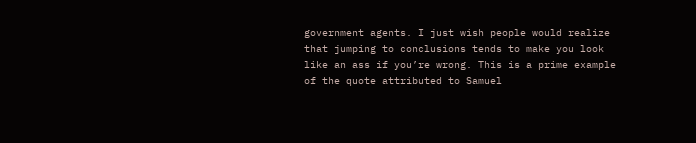government agents. I just wish people would realize that jumping to conclusions tends to make you look like an ass if you’re wrong. This is a prime example of the quote attributed to Samuel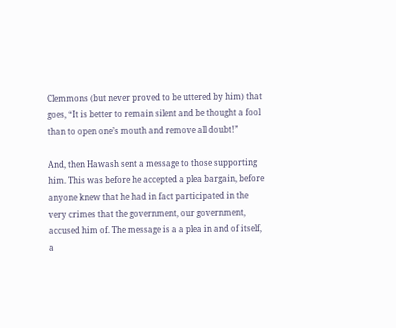Clemmons (but never proved to be uttered by him) that goes, “It is better to remain silent and be thought a fool than to open one’s mouth and remove all doubt!”

And, then Hawash sent a message to those supporting him. This was before he accepted a plea bargain, before anyone knew that he had in fact participated in the very crimes that the government, our government, accused him of. The message is a a plea in and of itself, a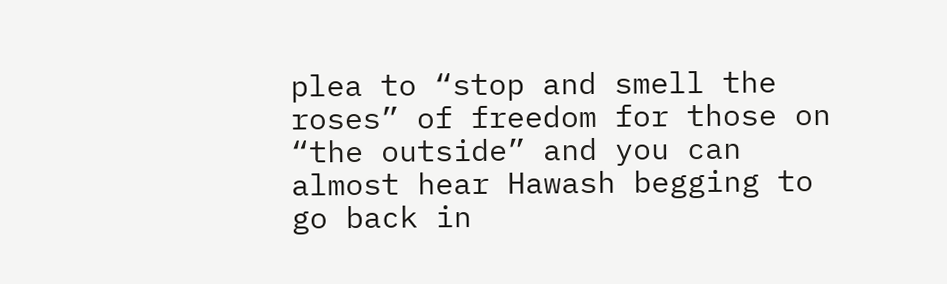plea to “stop and smell the roses” of freedom for those on “the outside” and you can almost hear Hawash begging to go back in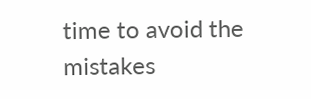time to avoid the mistakes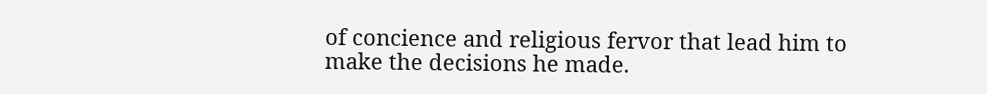of concience and religious fervor that lead him to make the decisions he made.